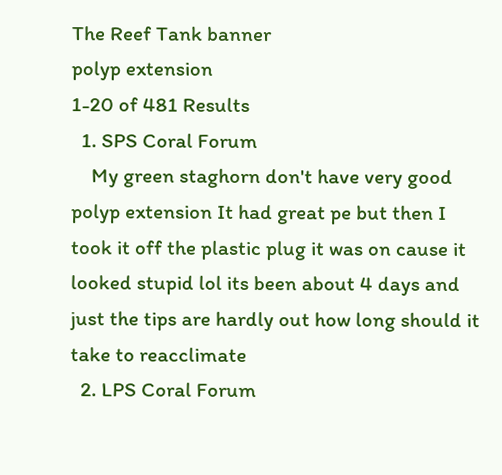The Reef Tank banner
polyp extension
1-20 of 481 Results
  1. SPS Coral Forum
    My green staghorn don't have very good polyp extension It had great pe but then I took it off the plastic plug it was on cause it looked stupid lol its been about 4 days and just the tips are hardly out how long should it take to reacclimate
  2. LPS Coral Forum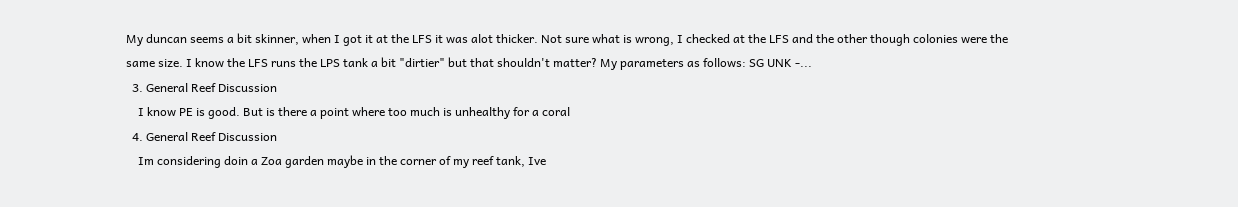My duncan seems a bit skinner, when I got it at the LFS it was alot thicker. Not sure what is wrong, I checked at the LFS and the other though colonies were the same size. I know the LFS runs the LPS tank a bit "dirtier" but that shouldn't matter? My parameters as follows: SG UNK -...
  3. General Reef Discussion
    I know PE is good. But is there a point where too much is unhealthy for a coral
  4. General Reef Discussion
    Im considering doin a Zoa garden maybe in the corner of my reef tank, Ive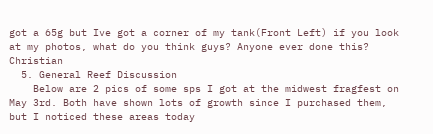got a 65g but Ive got a corner of my tank(Front Left) if you look at my photos, what do you think guys? Anyone ever done this? Christian
  5. General Reef Discussion
    Below are 2 pics of some sps I got at the midwest fragfest on May 3rd. Both have shown lots of growth since I purchased them, but I noticed these areas today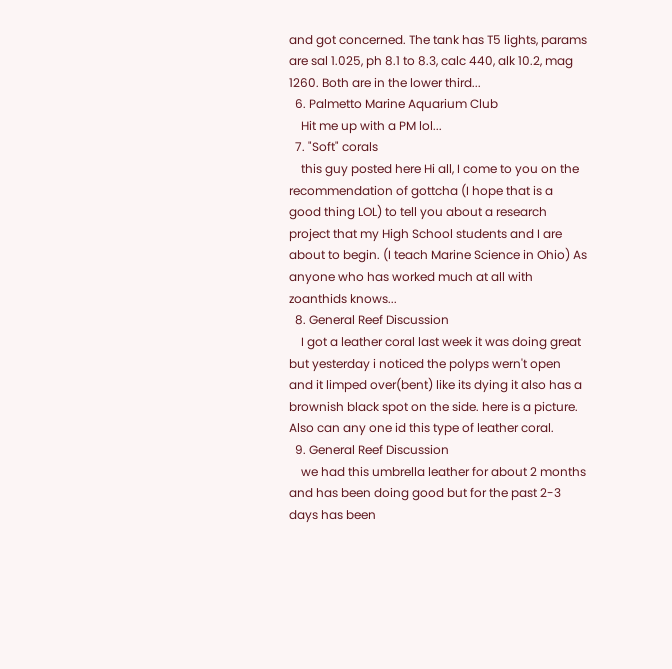and got concerned. The tank has T5 lights, params are sal 1.025, ph 8.1 to 8.3, calc 440, alk 10.2, mag 1260. Both are in the lower third...
  6. Palmetto Marine Aquarium Club
    Hit me up with a PM lol...
  7. "Soft" corals
    this guy posted here Hi all, I come to you on the recommendation of gottcha (I hope that is a good thing LOL) to tell you about a research project that my High School students and I are about to begin. (I teach Marine Science in Ohio) As anyone who has worked much at all with zoanthids knows...
  8. General Reef Discussion
    I got a leather coral last week it was doing great but yesterday i noticed the polyps wern't open and it limped over(bent) like its dying it also has a brownish black spot on the side. here is a picture. Also can any one id this type of leather coral.
  9. General Reef Discussion
    we had this umbrella leather for about 2 months and has been doing good but for the past 2-3 days has been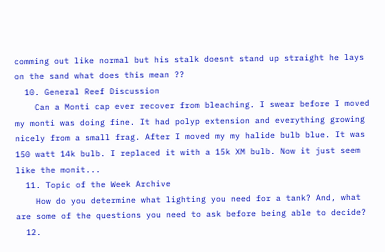comming out like normal but his stalk doesnt stand up straight he lays on the sand what does this mean ??
  10. General Reef Discussion
    Can a Monti cap ever recover from bleaching. I swear before I moved my monti was doing fine. It had polyp extension and everything growing nicely from a small frag. After I moved my my halide bulb blue. It was 150 watt 14k bulb. I replaced it with a 15k XM bulb. Now it just seem like the monit...
  11. Topic of the Week Archive
    How do you determine what lighting you need for a tank? And, what are some of the questions you need to ask before being able to decide?
  12.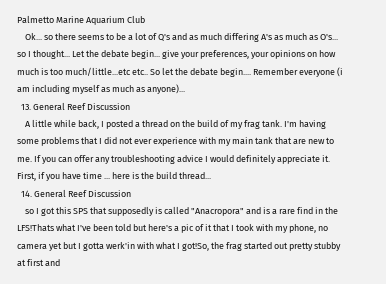Palmetto Marine Aquarium Club
    Ok... so there seems to be a lot of Q's and as much differing A's as much as O's... so I thought... Let the debate begin... give your preferences, your opinions on how much is too much/little...etc etc.. So let the debate begin.... Remember everyone (i am including myself as much as anyone)...
  13. General Reef Discussion
    A little while back, I posted a thread on the build of my frag tank. I'm having some problems that I did not ever experience with my main tank that are new to me. If you can offer any troubleshooting advice I would definitely appreciate it. First, if you have time ... here is the build thread...
  14. General Reef Discussion
    so I got this SPS that supposedly is called "Anacropora" and is a rare find in the LFS!Thats what I've been told but here's a pic of it that I took with my phone, no camera yet but I gotta werk'in with what I got!So, the frag started out pretty stubby at first and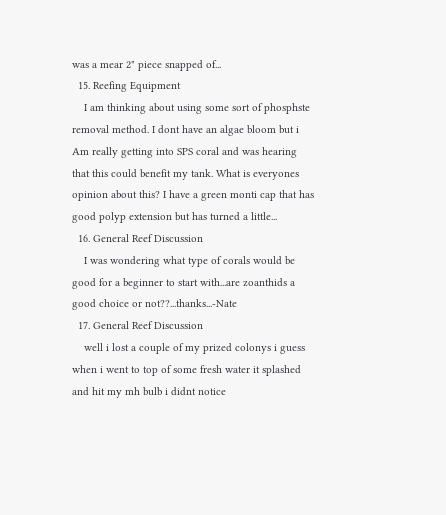was a mear 2" piece snapped of...
  15. Reefing Equipment
    I am thinking about using some sort of phosphste removal method. I dont have an algae bloom but i Am really getting into SPS coral and was hearing that this could benefit my tank. What is everyones opinion about this? I have a green monti cap that has good polyp extension but has turned a little...
  16. General Reef Discussion
    I was wondering what type of corals would be good for a beginner to start with...are zoanthids a good choice or not??...thanks...-Nate
  17. General Reef Discussion
    well i lost a couple of my prized colonys i guess when i went to top of some fresh water it splashed and hit my mh bulb i didnt notice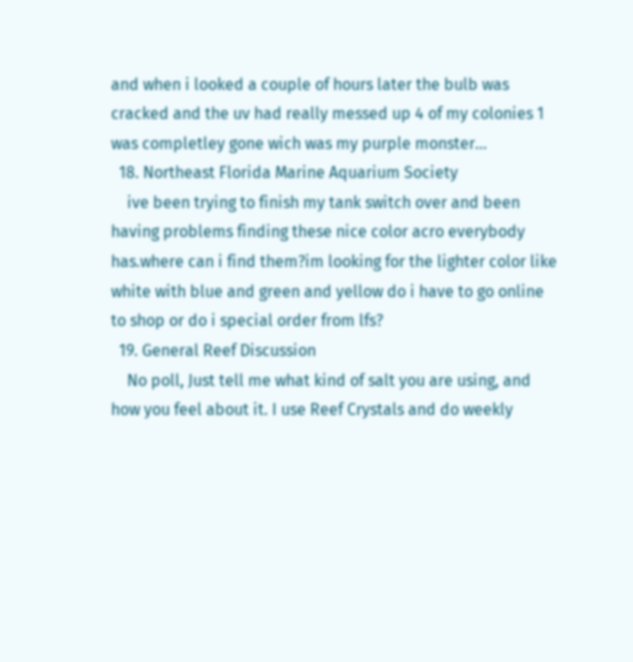and when i looked a couple of hours later the bulb was cracked and the uv had really messed up 4 of my colonies 1 was completley gone wich was my purple monster...
  18. Northeast Florida Marine Aquarium Society
    ive been trying to finish my tank switch over and been having problems finding these nice color acro everybody has.where can i find them?im looking for the lighter color like white with blue and green and yellow do i have to go online to shop or do i special order from lfs?
  19. General Reef Discussion
    No poll, Just tell me what kind of salt you are using, and how you feel about it. I use Reef Crystals and do weekly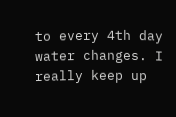to every 4th day water changes. I really keep up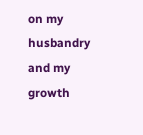on my husbandry and my growth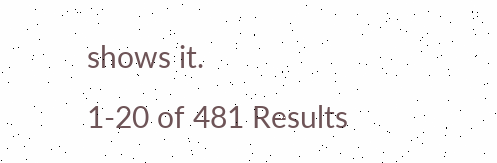shows it.
1-20 of 481 Results